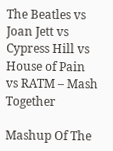The Beatles vs Joan Jett vs Cypress Hill vs House of Pain vs RATM – Mash Together

Mashup Of The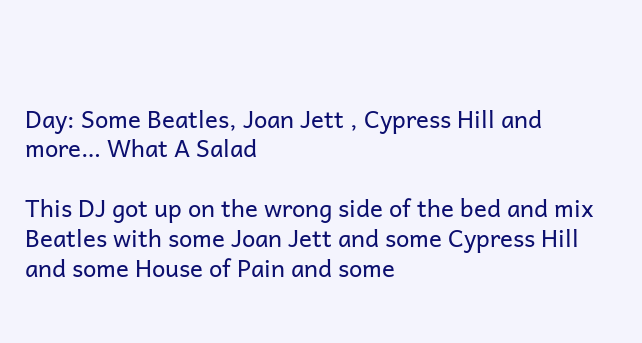Day: Some Beatles, Joan Jett , Cypress Hill and more… What A Salad

This DJ got up on the wrong side of the bed and mix Beatles with some Joan Jett and some Cypress Hill and some House of Pain and some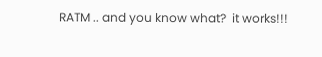RATM .. and you know what?  it works!!!